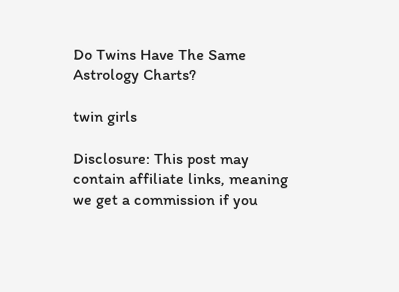Do Twins Have The Same Astrology Charts?

twin girls

Disclosure: This post may contain affiliate links, meaning we get a commission if you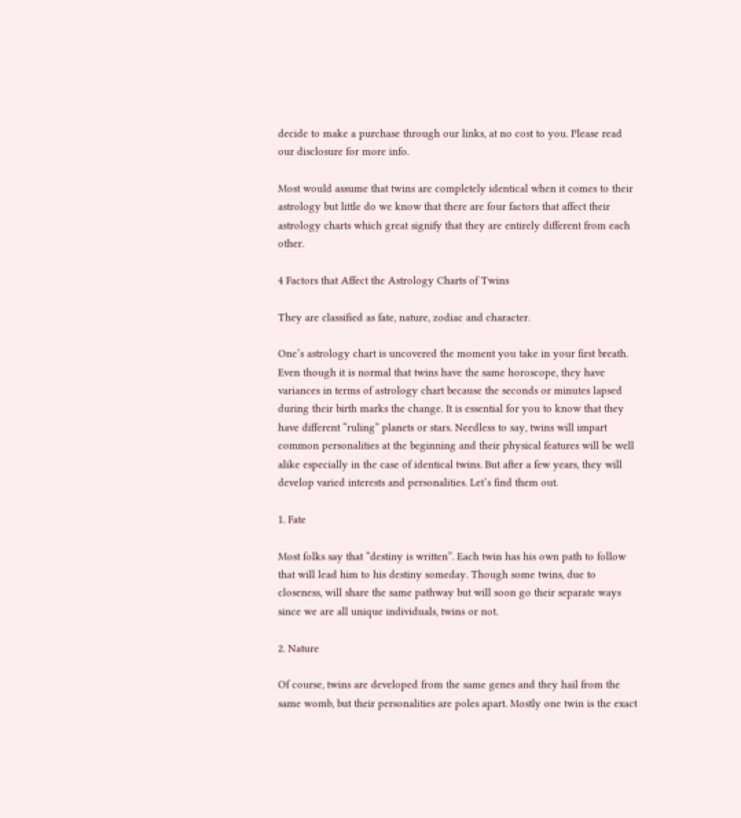decide to make a purchase through our links, at no cost to you. Please read our disclosure for more info.

Most would assume that twins are completely identical when it comes to their astrology but little do we know that there are four factors that affect their astrology charts which great signify that they are entirely different from each other.

4 Factors that Affect the Astrology Charts of Twins

They are classified as fate, nature, zodiac and character.

One’s astrology chart is uncovered the moment you take in your first breath. Even though it is normal that twins have the same horoscope, they have variances in terms of astrology chart because the seconds or minutes lapsed during their birth marks the change. It is essential for you to know that they have different “ruling” planets or stars. Needless to say, twins will impart common personalities at the beginning and their physical features will be well alike especially in the case of identical twins. But after a few years, they will develop varied interests and personalities. Let’s find them out.

1. Fate

Most folks say that “destiny is written”. Each twin has his own path to follow that will lead him to his destiny someday. Though some twins, due to closeness, will share the same pathway but will soon go their separate ways since we are all unique individuals, twins or not.

2. Nature

Of course, twins are developed from the same genes and they hail from the same womb, but their personalities are poles apart. Mostly one twin is the exact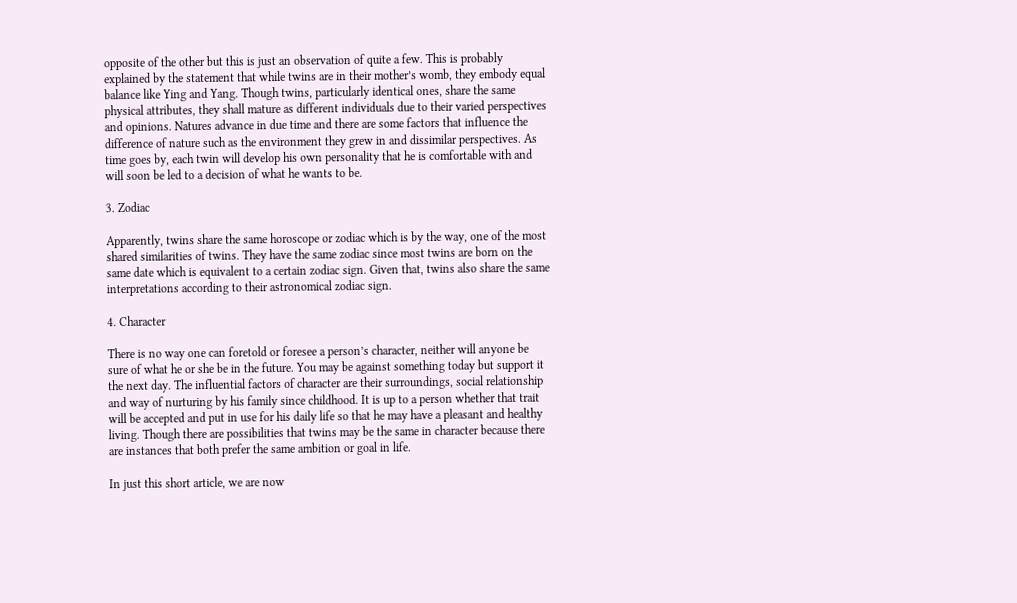opposite of the other but this is just an observation of quite a few. This is probably explained by the statement that while twins are in their mother’s womb, they embody equal balance like Ying and Yang. Though twins, particularly identical ones, share the same physical attributes, they shall mature as different individuals due to their varied perspectives and opinions. Natures advance in due time and there are some factors that influence the difference of nature such as the environment they grew in and dissimilar perspectives. As time goes by, each twin will develop his own personality that he is comfortable with and will soon be led to a decision of what he wants to be.

3. Zodiac

Apparently, twins share the same horoscope or zodiac which is by the way, one of the most shared similarities of twins. They have the same zodiac since most twins are born on the same date which is equivalent to a certain zodiac sign. Given that, twins also share the same interpretations according to their astronomical zodiac sign.

4. Character

There is no way one can foretold or foresee a person’s character, neither will anyone be sure of what he or she be in the future. You may be against something today but support it the next day. The influential factors of character are their surroundings, social relationship and way of nurturing by his family since childhood. It is up to a person whether that trait will be accepted and put in use for his daily life so that he may have a pleasant and healthy living. Though there are possibilities that twins may be the same in character because there are instances that both prefer the same ambition or goal in life.

In just this short article, we are now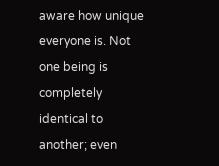aware how unique everyone is. Not one being is completely identical to another; even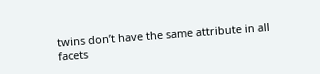twins don’t have the same attribute in all facets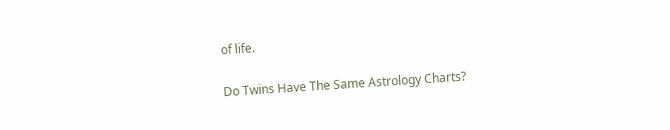of life.

Do Twins Have The Same Astrology Charts?